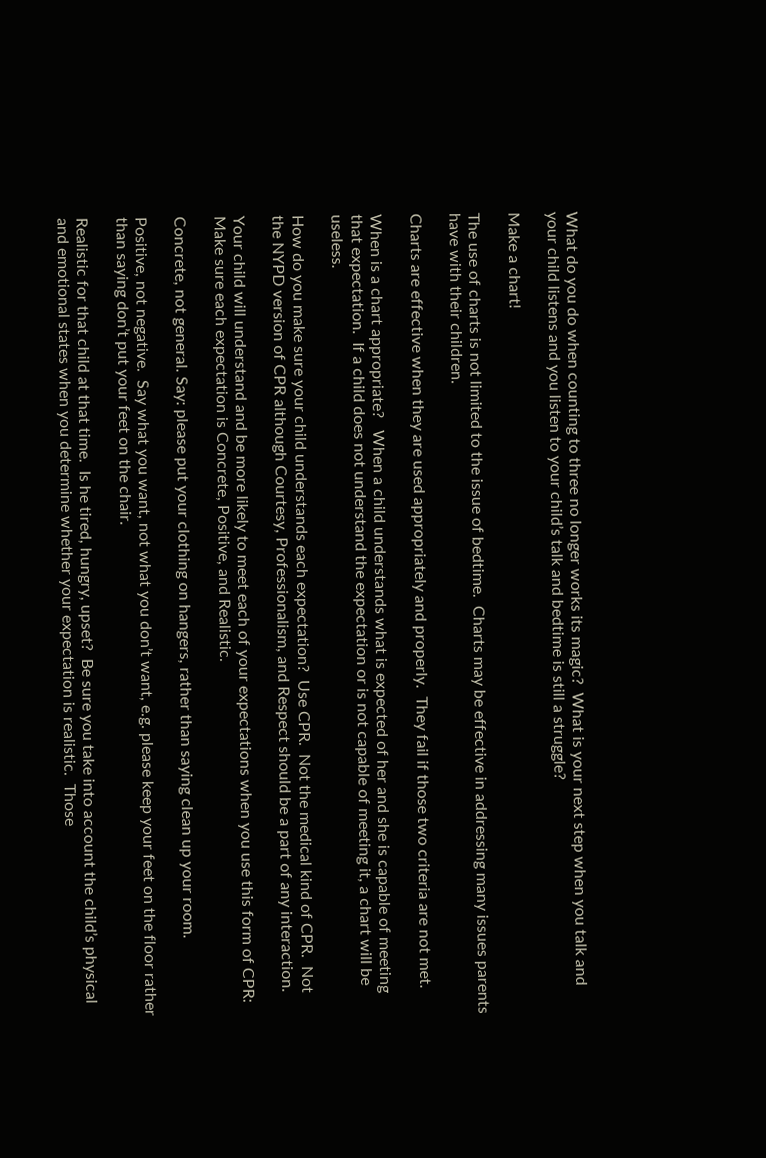What do you do when counting to three no longer works its magic?  What is your next step when you talk and your child listens and you listen to your child’s talk and bedtime is still a struggle?

Make a chart!

The use of charts is not limited to the issue of bedtime.  Charts may be effective in addressing many issues parents have with their children.

Charts are effective when they are used appropriately and properly.  They fail if those two criteria are not met.

When is a chart appropriate?   When a child understands what is expected of her and she is capable of meeting that expectation.  If a child does not understand the expectation or is not capable of meeting it, a chart will be useless.

How do you make sure your child understands each expectation?  Use CPR.  Not the medical kind of CPR.  Not the NYPD version of CPR although Courtesy, Professionalism, and Respect should be a part of any interaction.

Your child will understand and be more likely to meet each of your expectations when you use this form of CPR: Make sure each expectation is Concrete, Positive, and Realistic.

Concrete, not general. Say: please put your clothing on hangers, rather than saying clean up your room.

Positive, not negative.  Say what you want, not what you don’t want, e.g. please keep your feet on the floor rather than saying don’t put your feet on the chair.

Realistic for that child at that time.  Is he tired, hungry, upset?  Be sure you take into account the child’s physical and emotional states when you determine whether your expectation is realistic.  Those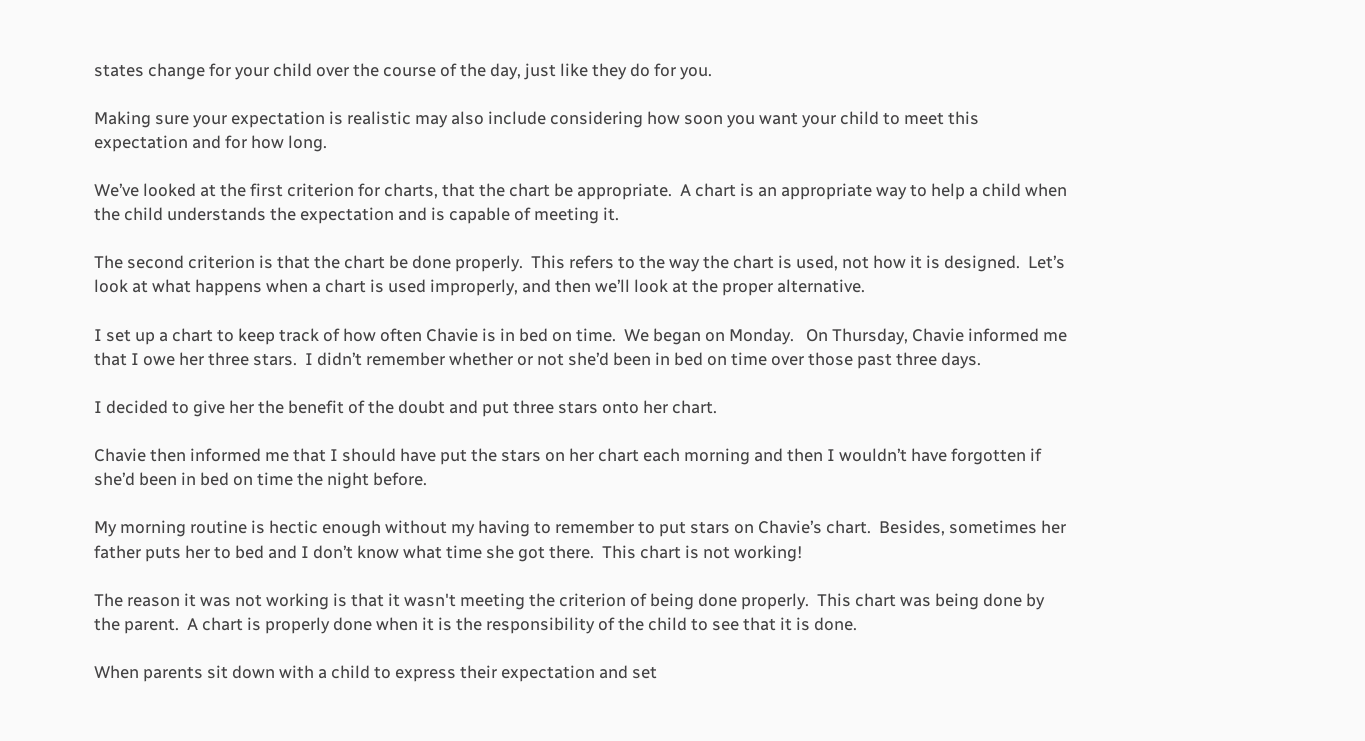states change for your child over the course of the day, just like they do for you.

Making sure your expectation is realistic may also include considering how soon you want your child to meet this expectation and for how long.

We’ve looked at the first criterion for charts, that the chart be appropriate.  A chart is an appropriate way to help a child when the child understands the expectation and is capable of meeting it.

The second criterion is that the chart be done properly.  This refers to the way the chart is used, not how it is designed.  Let’s look at what happens when a chart is used improperly, and then we’ll look at the proper alternative.

I set up a chart to keep track of how often Chavie is in bed on time.  We began on Monday.   On Thursday, Chavie informed me that I owe her three stars.  I didn’t remember whether or not she’d been in bed on time over those past three days.

I decided to give her the benefit of the doubt and put three stars onto her chart.

Chavie then informed me that I should have put the stars on her chart each morning and then I wouldn’t have forgotten if she’d been in bed on time the night before.

My morning routine is hectic enough without my having to remember to put stars on Chavie’s chart.  Besides, sometimes her father puts her to bed and I don’t know what time she got there.  This chart is not working!

The reason it was not working is that it wasn't meeting the criterion of being done properly.  This chart was being done by the parent.  A chart is properly done when it is the responsibility of the child to see that it is done.

When parents sit down with a child to express their expectation and set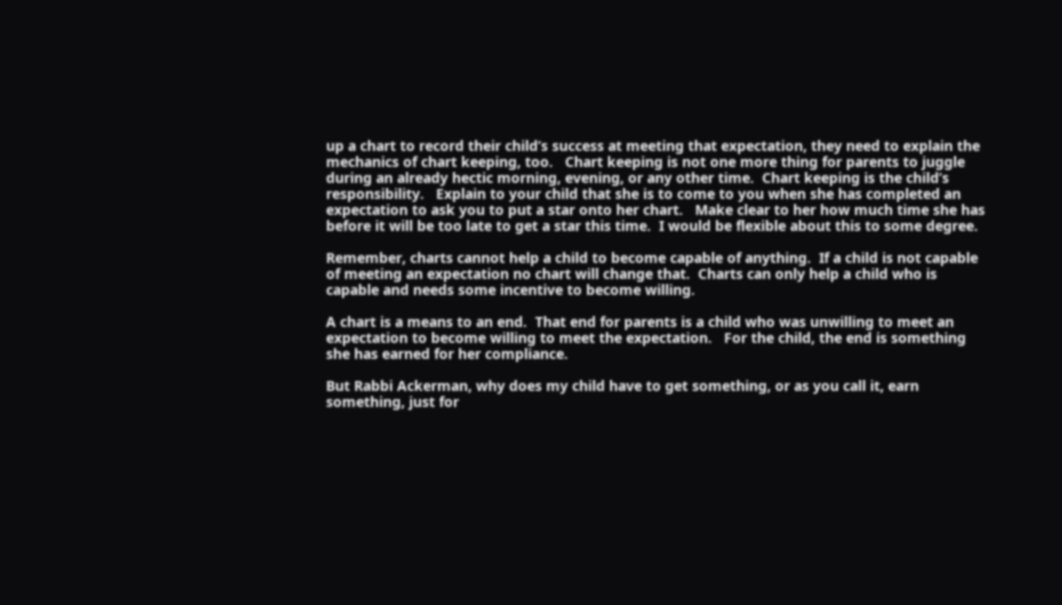up a chart to record their child’s success at meeting that expectation, they need to explain the mechanics of chart keeping, too.   Chart keeping is not one more thing for parents to juggle during an already hectic morning, evening, or any other time.  Chart keeping is the child’s responsibility.   Explain to your child that she is to come to you when she has completed an expectation to ask you to put a star onto her chart.   Make clear to her how much time she has before it will be too late to get a star this time.  I would be flexible about this to some degree.

Remember, charts cannot help a child to become capable of anything.  If a child is not capable of meeting an expectation no chart will change that.  Charts can only help a child who is capable and needs some incentive to become willing.

A chart is a means to an end.  That end for parents is a child who was unwilling to meet an expectation to become willing to meet the expectation.   For the child, the end is something she has earned for her compliance.

But Rabbi Ackerman, why does my child have to get something, or as you call it, earn something, just for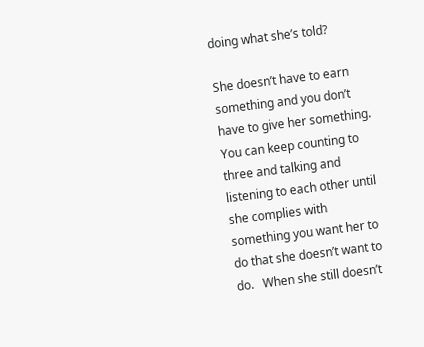doing what she’s told?

She doesn’t have to earn something and you don’t have to give her something.  You can keep counting to three and talking and listening to each other until she complies with something you want her to do that she doesn’t want to do.   When she still doesn’t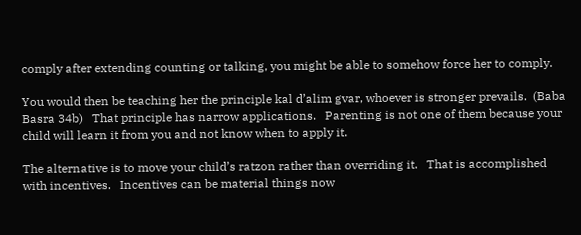comply after extending counting or talking, you might be able to somehow force her to comply.

You would then be teaching her the principle kal d’alim gvar, whoever is stronger prevails.  (Baba Basra 34b)   That principle has narrow applications.   Parenting is not one of them because your child will learn it from you and not know when to apply it.

The alternative is to move your child’s ratzon rather than overriding it.   That is accomplished with incentives.   Incentives can be material things now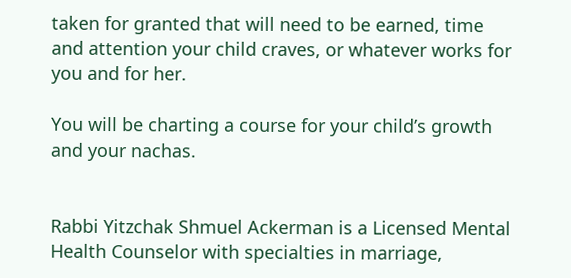taken for granted that will need to be earned, time and attention your child craves, or whatever works for you and for her.

You will be charting a course for your child’s growth and your nachas.


Rabbi Yitzchak Shmuel Ackerman is a Licensed Mental Health Counselor with specialties in marriage,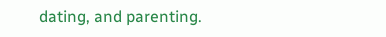dating, and parenting.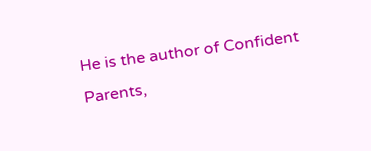He is the author of Confident Parents,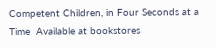Competent Children, in Four Seconds at a Time  Available at bookstores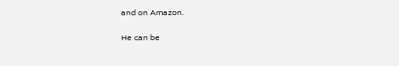and on Amazon.

He can be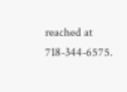reached at 718-344-6575.